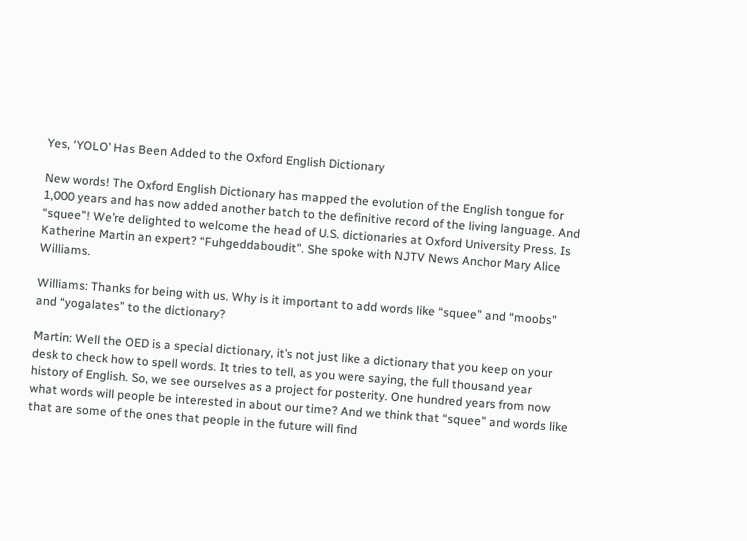Yes, ‘YOLO’ Has Been Added to the Oxford English Dictionary

New words! The Oxford English Dictionary has mapped the evolution of the English tongue for 1,000 years and has now added another batch to the definitive record of the living language. And “squee”! We’re delighted to welcome the head of U.S. dictionaries at Oxford University Press. Is Katherine Martin an expert? “Fuhgeddaboudit”. She spoke with NJTV News Anchor Mary Alice Williams.

Williams: Thanks for being with us. Why is it important to add words like “squee” and “moobs” and “yogalates” to the dictionary?

Martin: Well the OED is a special dictionary, it’s not just like a dictionary that you keep on your desk to check how to spell words. It tries to tell, as you were saying, the full thousand year history of English. So, we see ourselves as a project for posterity. One hundred years from now what words will people be interested in about our time? And we think that “squee” and words like that are some of the ones that people in the future will find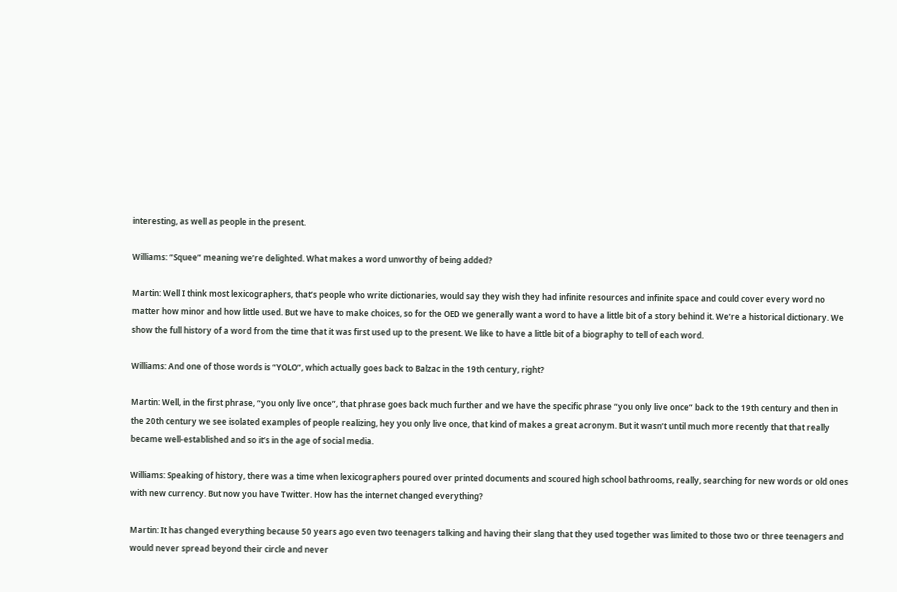interesting, as well as people in the present.

Williams: “Squee” meaning we’re delighted. What makes a word unworthy of being added?

Martin: Well I think most lexicographers, that’s people who write dictionaries, would say they wish they had infinite resources and infinite space and could cover every word no matter how minor and how little used. But we have to make choices, so for the OED we generally want a word to have a little bit of a story behind it. We’re a historical dictionary. We show the full history of a word from the time that it was first used up to the present. We like to have a little bit of a biography to tell of each word.

Williams: And one of those words is “YOLO”, which actually goes back to Balzac in the 19th century, right?

Martin: Well, in the first phrase, “you only live once”, that phrase goes back much further and we have the specific phrase “you only live once” back to the 19th century and then in the 20th century we see isolated examples of people realizing, hey you only live once, that kind of makes a great acronym. But it wasn’t until much more recently that that really became well-established and so it’s in the age of social media.

Williams: Speaking of history, there was a time when lexicographers poured over printed documents and scoured high school bathrooms, really, searching for new words or old ones with new currency. But now you have Twitter. How has the internet changed everything?

Martin: It has changed everything because 50 years ago even two teenagers talking and having their slang that they used together was limited to those two or three teenagers and would never spread beyond their circle and never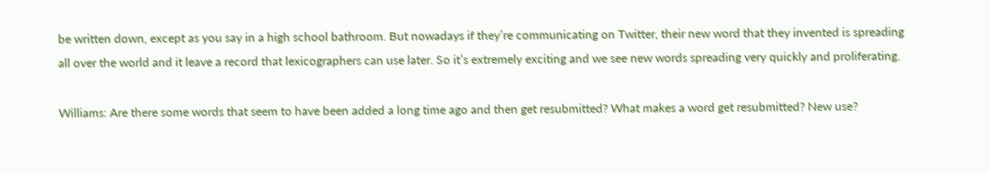be written down, except as you say in a high school bathroom. But nowadays if they’re communicating on Twitter, their new word that they invented is spreading all over the world and it leave a record that lexicographers can use later. So it’s extremely exciting and we see new words spreading very quickly and proliferating.

Williams: Are there some words that seem to have been added a long time ago and then get resubmitted? What makes a word get resubmitted? New use?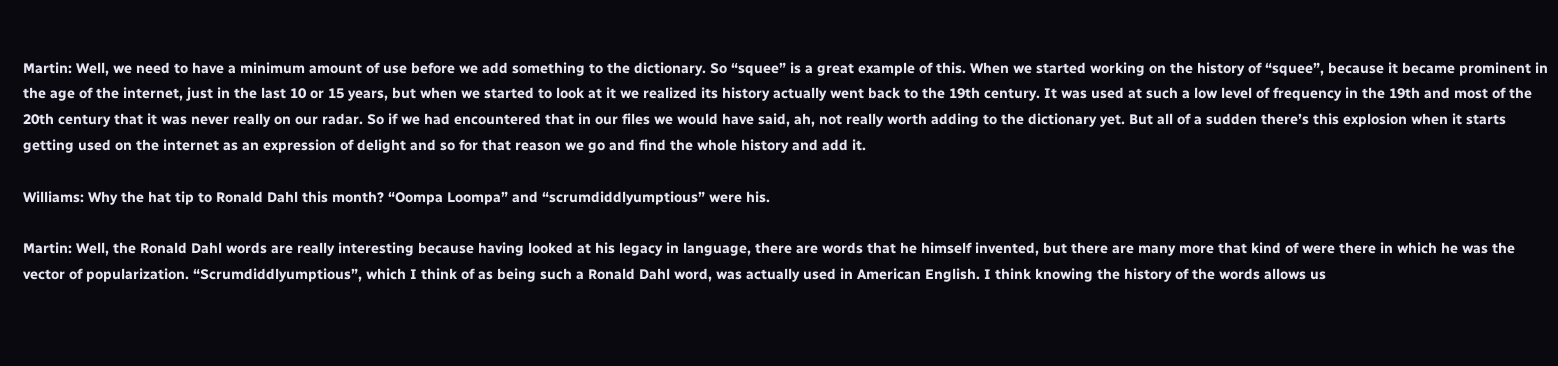Martin: Well, we need to have a minimum amount of use before we add something to the dictionary. So “squee” is a great example of this. When we started working on the history of “squee”, because it became prominent in the age of the internet, just in the last 10 or 15 years, but when we started to look at it we realized its history actually went back to the 19th century. It was used at such a low level of frequency in the 19th and most of the 20th century that it was never really on our radar. So if we had encountered that in our files we would have said, ah, not really worth adding to the dictionary yet. But all of a sudden there’s this explosion when it starts getting used on the internet as an expression of delight and so for that reason we go and find the whole history and add it.

Williams: Why the hat tip to Ronald Dahl this month? “Oompa Loompa” and “scrumdiddlyumptious” were his.

Martin: Well, the Ronald Dahl words are really interesting because having looked at his legacy in language, there are words that he himself invented, but there are many more that kind of were there in which he was the vector of popularization. “Scrumdiddlyumptious”, which I think of as being such a Ronald Dahl word, was actually used in American English. I think knowing the history of the words allows us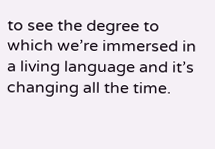to see the degree to which we’re immersed in a living language and it’s changing all the time.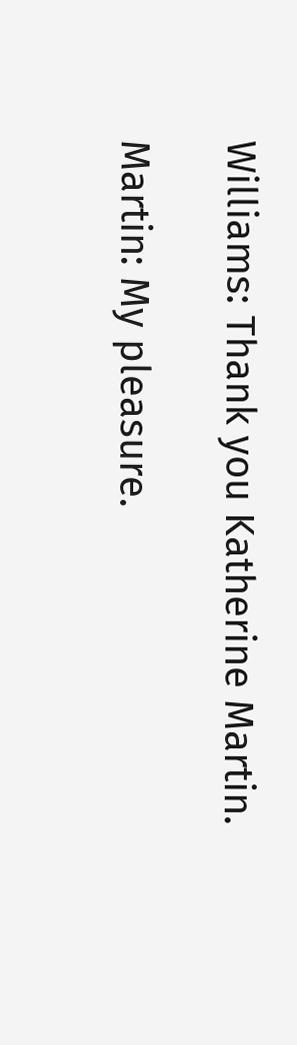Williams: Thank you Katherine Martin.

Martin: My pleasure.